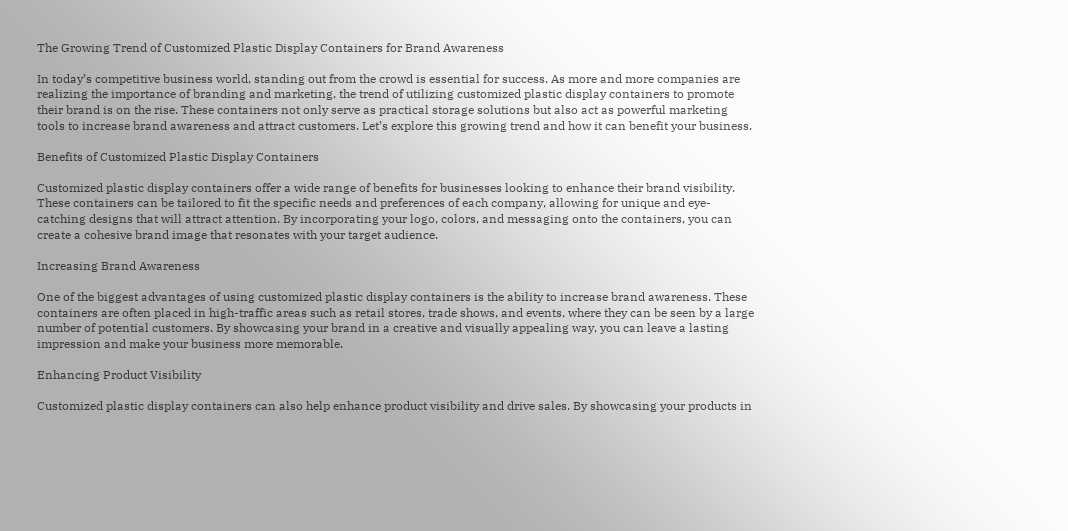The Growing Trend of Customized Plastic Display Containers for Brand Awareness

In today’s competitive business world, standing out from the crowd is essential for success. As more and more companies are realizing the importance of branding and marketing, the trend of utilizing customized plastic display containers to promote their brand is on the rise. These containers not only serve as practical storage solutions but also act as powerful marketing tools to increase brand awareness and attract customers. Let’s explore this growing trend and how it can benefit your business.

Benefits of Customized Plastic Display Containers

Customized plastic display containers offer a wide range of benefits for businesses looking to enhance their brand visibility. These containers can be tailored to fit the specific needs and preferences of each company, allowing for unique and eye-catching designs that will attract attention. By incorporating your logo, colors, and messaging onto the containers, you can create a cohesive brand image that resonates with your target audience.

Increasing Brand Awareness

One of the biggest advantages of using customized plastic display containers is the ability to increase brand awareness. These containers are often placed in high-traffic areas such as retail stores, trade shows, and events, where they can be seen by a large number of potential customers. By showcasing your brand in a creative and visually appealing way, you can leave a lasting impression and make your business more memorable.

Enhancing Product Visibility

Customized plastic display containers can also help enhance product visibility and drive sales. By showcasing your products in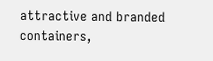attractive and branded containers,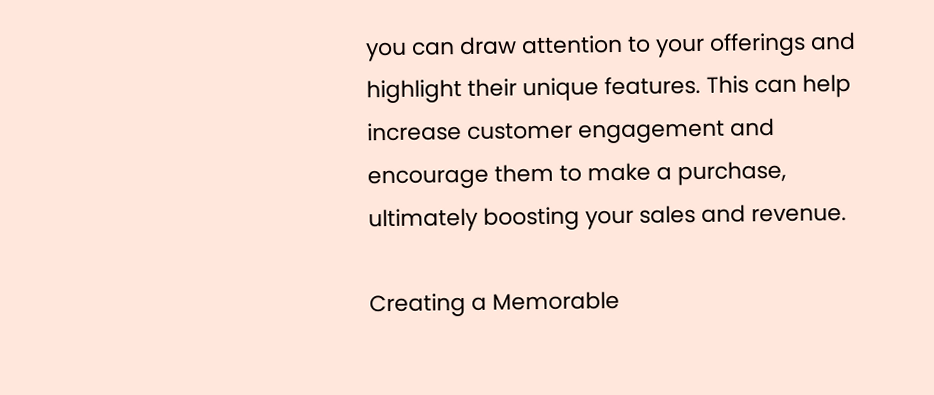you can draw attention to your offerings and highlight their unique features. This can help increase customer engagement and encourage them to make a purchase, ultimately boosting your sales and revenue.

Creating a Memorable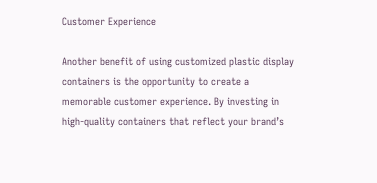Customer Experience

Another benefit of using customized plastic display containers is the opportunity to create a memorable customer experience. By investing in high-quality containers that reflect your brand’s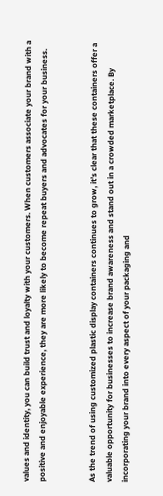values and identity, you can build trust and loyalty with your customers. When customers associate your brand with a positive and enjoyable experience, they are more likely to become repeat buyers and advocates for your business.


As the trend of using customized plastic display containers continues to grow, it’s clear that these containers offer a valuable opportunity for businesses to increase brand awareness and stand out in a crowded marketplace. By incorporating your brand into every aspect of your packaging and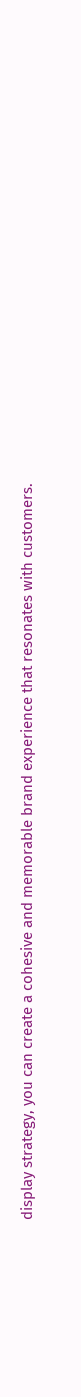display strategy, you can create a cohesive and memorable brand experience that resonates with customers.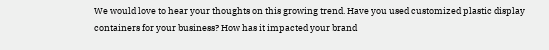We would love to hear your thoughts on this growing trend. Have you used customized plastic display containers for your business? How has it impacted your brand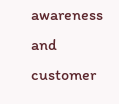awareness and customer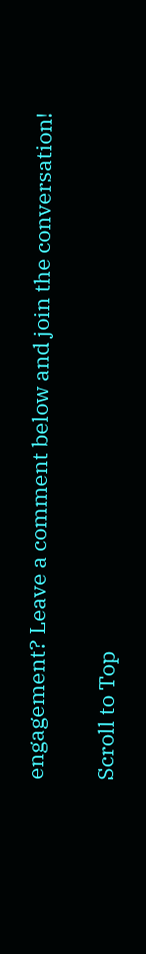engagement? Leave a comment below and join the conversation!

Scroll to Top